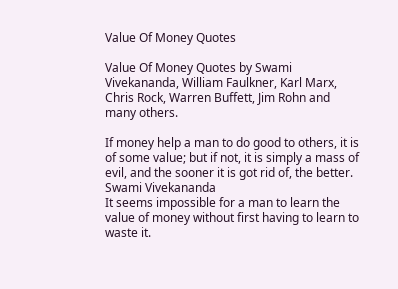Value Of Money Quotes

Value Of Money Quotes by Swami Vivekananda, William Faulkner, Karl Marx, Chris Rock, Warren Buffett, Jim Rohn and many others.

If money help a man to do good to others, it is of some value; but if not, it is simply a mass of evil, and the sooner it is got rid of, the better.
Swami Vivekananda
It seems impossible for a man to learn the value of money without first having to learn to waste it.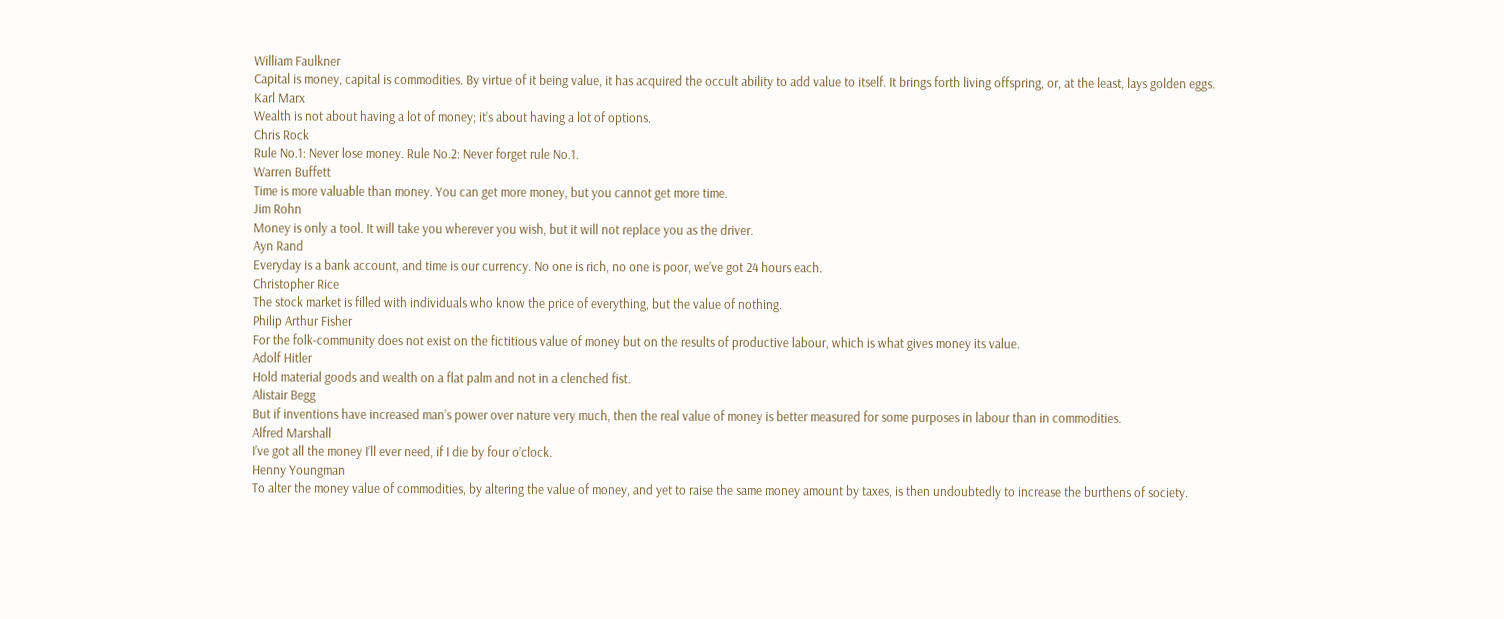William Faulkner
Capital is money, capital is commodities. By virtue of it being value, it has acquired the occult ability to add value to itself. It brings forth living offspring, or, at the least, lays golden eggs.
Karl Marx
Wealth is not about having a lot of money; it’s about having a lot of options.
Chris Rock
Rule No.1: Never lose money. Rule No.2: Never forget rule No.1.
Warren Buffett
Time is more valuable than money. You can get more money, but you cannot get more time.
Jim Rohn
Money is only a tool. It will take you wherever you wish, but it will not replace you as the driver.
Ayn Rand
Everyday is a bank account, and time is our currency. No one is rich, no one is poor, we’ve got 24 hours each.
Christopher Rice
The stock market is filled with individuals who know the price of everything, but the value of nothing.
Philip Arthur Fisher
For the folk-community does not exist on the fictitious value of money but on the results of productive labour, which is what gives money its value.
Adolf Hitler
Hold material goods and wealth on a flat palm and not in a clenched fist.
Alistair Begg
But if inventions have increased man’s power over nature very much, then the real value of money is better measured for some purposes in labour than in commodities.
Alfred Marshall
I’ve got all the money I’ll ever need, if I die by four o’clock.
Henny Youngman
To alter the money value of commodities, by altering the value of money, and yet to raise the same money amount by taxes, is then undoubtedly to increase the burthens of society.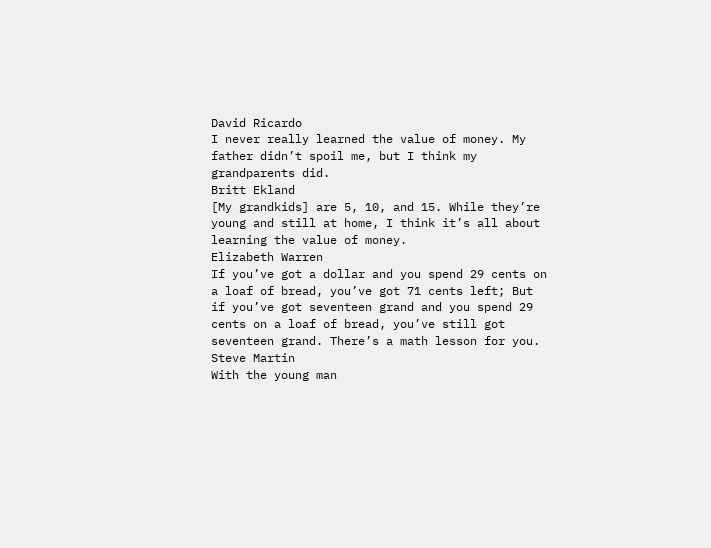David Ricardo
I never really learned the value of money. My father didn’t spoil me, but I think my grandparents did.
Britt Ekland
[My grandkids] are 5, 10, and 15. While they’re young and still at home, I think it’s all about learning the value of money.
Elizabeth Warren
If you’ve got a dollar and you spend 29 cents on a loaf of bread, you’ve got 71 cents left; But if you’ve got seventeen grand and you spend 29 cents on a loaf of bread, you’ve still got seventeen grand. There’s a math lesson for you.
Steve Martin
With the young man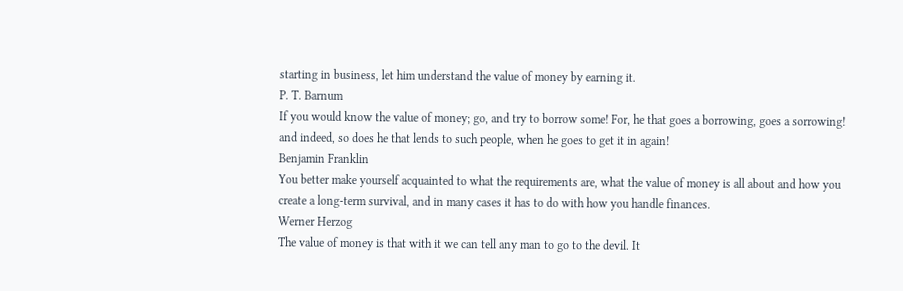starting in business, let him understand the value of money by earning it.
P. T. Barnum
If you would know the value of money; go, and try to borrow some! For, he that goes a borrowing, goes a sorrowing! and indeed, so does he that lends to such people, when he goes to get it in again!
Benjamin Franklin
You better make yourself acquainted to what the requirements are, what the value of money is all about and how you create a long-term survival, and in many cases it has to do with how you handle finances.
Werner Herzog
The value of money is that with it we can tell any man to go to the devil. It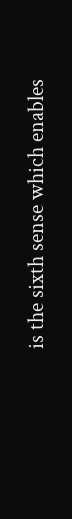is the sixth sense which enables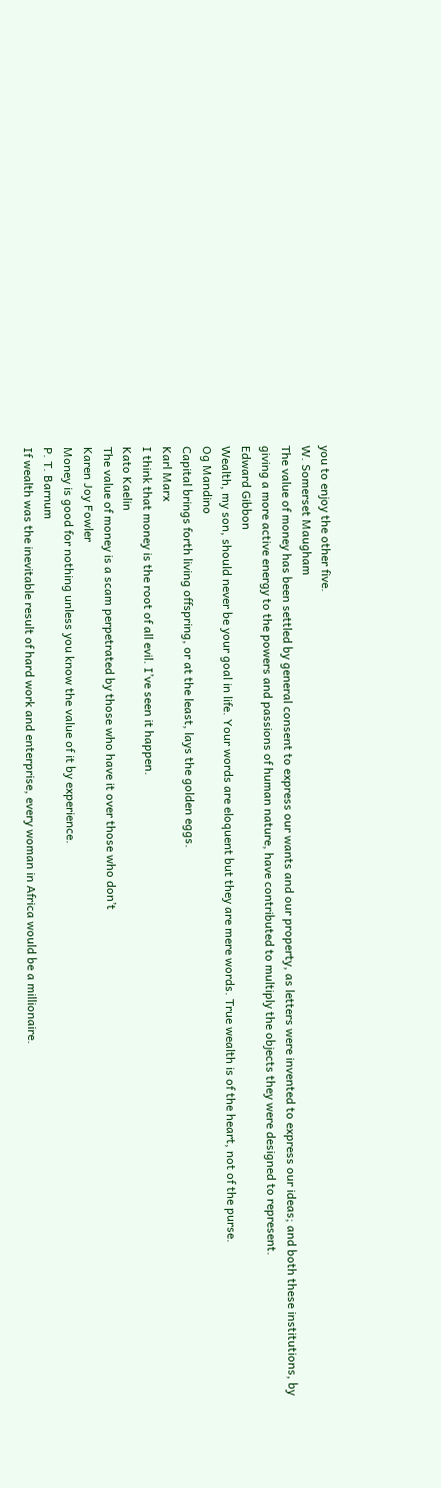you to enjoy the other five.
W. Somerset Maugham
The value of money has been settled by general consent to express our wants and our property, as letters were invented to express our ideas; and both these institutions, by giving a more active energy to the powers and passions of human nature, have contributed to multiply the objects they were designed to represent.
Edward Gibbon
Wealth, my son, should never be your goal in life. Your words are eloquent but they are mere words. True wealth is of the heart, not of the purse.
Og Mandino
Capital brings forth living offspring, or at the least, lays the golden eggs.
Karl Marx
I think that money is the root of all evil. I’ve seen it happen.
Kato Kaelin
The value of money is a scam perpetrated by those who have it over those who don’t
Karen Joy Fowler
Money is good for nothing unless you know the value of it by experience.
P. T. Barnum
If wealth was the inevitable result of hard work and enterprise, every woman in Africa would be a millionaire.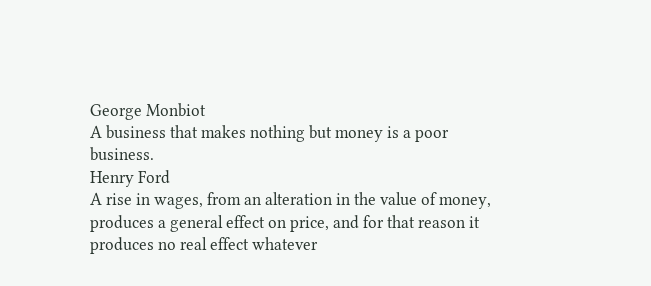George Monbiot
A business that makes nothing but money is a poor business.
Henry Ford
A rise in wages, from an alteration in the value of money, produces a general effect on price, and for that reason it produces no real effect whatever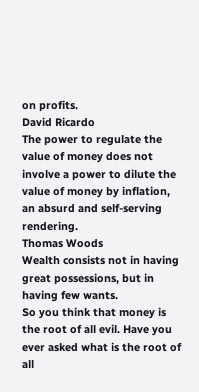on profits.
David Ricardo
The power to regulate the value of money does not involve a power to dilute the value of money by inflation, an absurd and self-serving rendering.
Thomas Woods
Wealth consists not in having great possessions, but in having few wants.
So you think that money is the root of all evil. Have you ever asked what is the root of all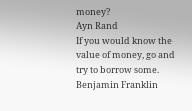money?
Ayn Rand
If you would know the value of money, go and try to borrow some.
Benjamin Franklin